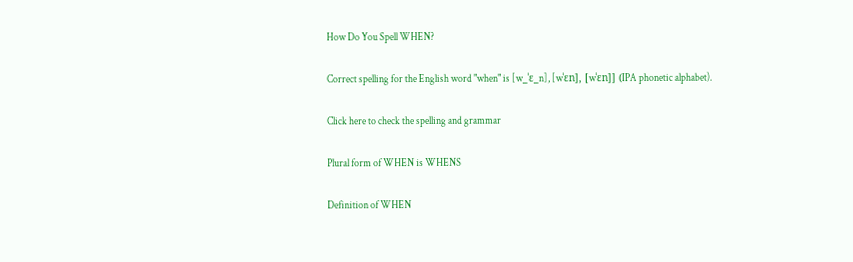How Do You Spell WHEN?

Correct spelling for the English word "when" is [w_ˈɛ_n], [wˈɛn], [wˈɛn]] (IPA phonetic alphabet).

Click here to check the spelling and grammar

Plural form of WHEN is WHENS

Definition of WHEN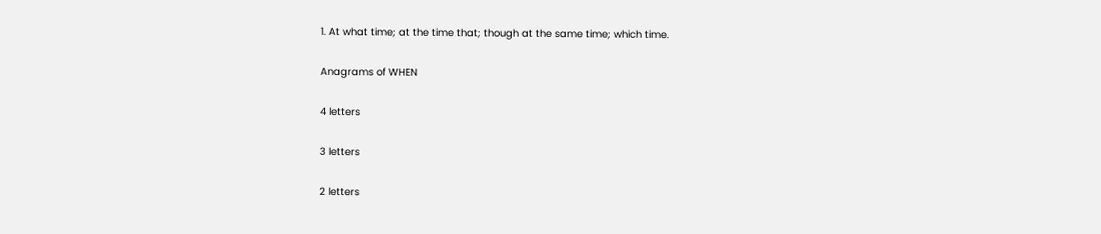1. At what time; at the time that; though at the same time; which time.

Anagrams of WHEN

4 letters

3 letters

2 letters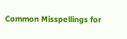Common Misspellings for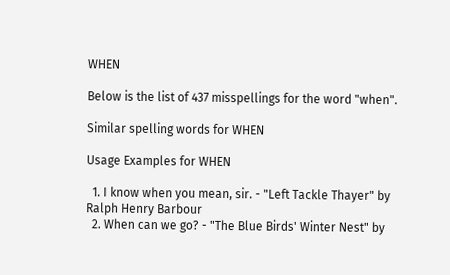WHEN

Below is the list of 437 misspellings for the word "when".

Similar spelling words for WHEN

Usage Examples for WHEN

  1. I know when you mean, sir. - "Left Tackle Thayer" by Ralph Henry Barbour
  2. When can we go? - "The Blue Birds' Winter Nest" by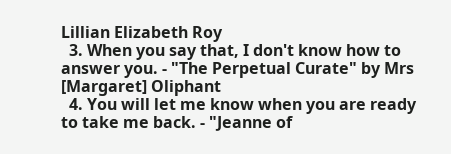Lillian Elizabeth Roy
  3. When you say that, I don't know how to answer you. - "The Perpetual Curate" by Mrs [Margaret] Oliphant
  4. You will let me know when you are ready to take me back. - "Jeanne of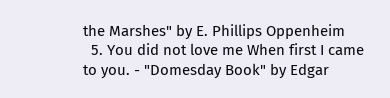the Marshes" by E. Phillips Oppenheim
  5. You did not love me When first I came to you. - "Domesday Book" by Edgar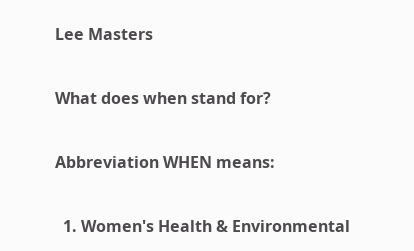Lee Masters

What does when stand for?

Abbreviation WHEN means:

  1. Women's Health & Environmental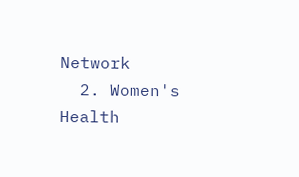Network
  2. Women's Health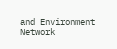and Environment Network